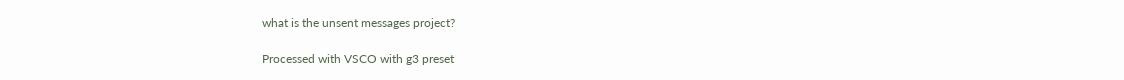what is the unsent messages project?

Processed with VSCO with g3 preset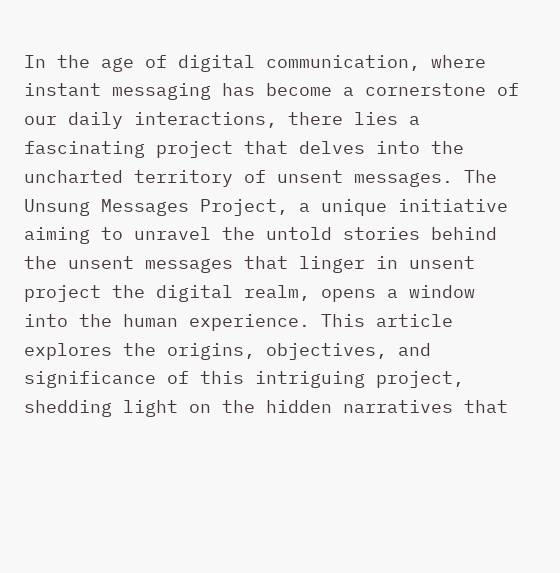In the age of digital communication, where instant messaging has become a cornerstone of our daily interactions, there lies a fascinating project that delves into the uncharted territory of unsent messages. The Unsung Messages Project, a unique initiative aiming to unravel the untold stories behind the unsent messages that linger in unsent project the digital realm, opens a window into the human experience. This article explores the origins, objectives, and significance of this intriguing project, shedding light on the hidden narratives that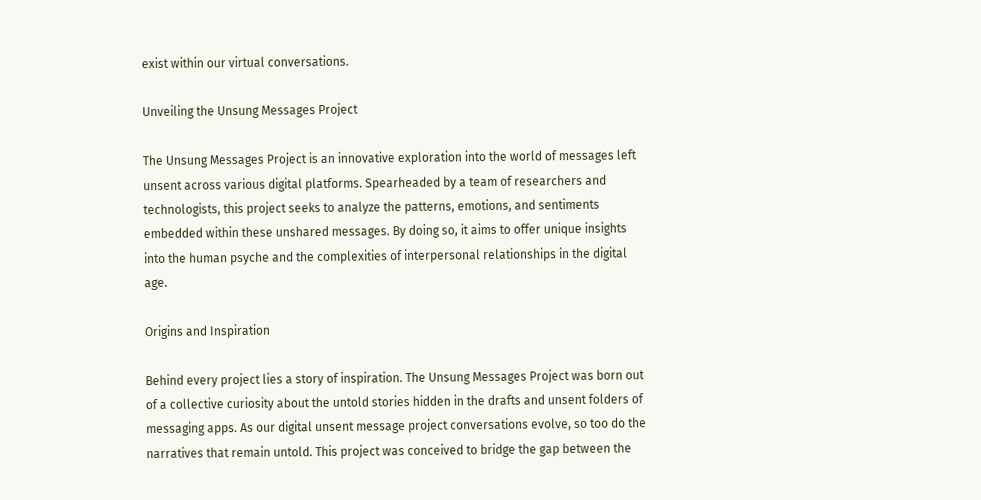exist within our virtual conversations.

Unveiling the Unsung Messages Project

The Unsung Messages Project is an innovative exploration into the world of messages left unsent across various digital platforms. Spearheaded by a team of researchers and technologists, this project seeks to analyze the patterns, emotions, and sentiments embedded within these unshared messages. By doing so, it aims to offer unique insights into the human psyche and the complexities of interpersonal relationships in the digital age.

Origins and Inspiration

Behind every project lies a story of inspiration. The Unsung Messages Project was born out of a collective curiosity about the untold stories hidden in the drafts and unsent folders of messaging apps. As our digital unsent message project conversations evolve, so too do the narratives that remain untold. This project was conceived to bridge the gap between the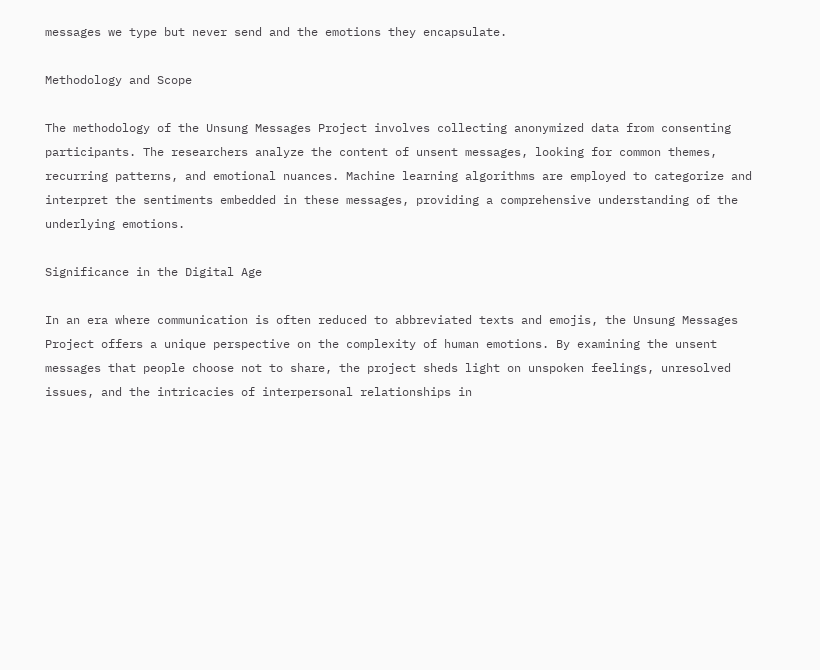messages we type but never send and the emotions they encapsulate.

Methodology and Scope

The methodology of the Unsung Messages Project involves collecting anonymized data from consenting participants. The researchers analyze the content of unsent messages, looking for common themes, recurring patterns, and emotional nuances. Machine learning algorithms are employed to categorize and interpret the sentiments embedded in these messages, providing a comprehensive understanding of the underlying emotions.

Significance in the Digital Age

In an era where communication is often reduced to abbreviated texts and emojis, the Unsung Messages Project offers a unique perspective on the complexity of human emotions. By examining the unsent messages that people choose not to share, the project sheds light on unspoken feelings, unresolved issues, and the intricacies of interpersonal relationships in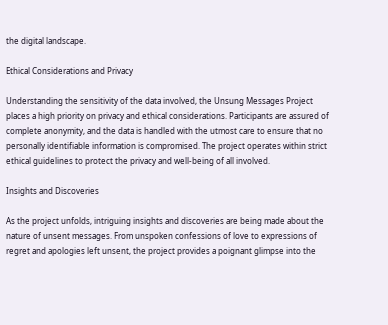the digital landscape.

Ethical Considerations and Privacy

Understanding the sensitivity of the data involved, the Unsung Messages Project places a high priority on privacy and ethical considerations. Participants are assured of complete anonymity, and the data is handled with the utmost care to ensure that no personally identifiable information is compromised. The project operates within strict ethical guidelines to protect the privacy and well-being of all involved.

Insights and Discoveries

As the project unfolds, intriguing insights and discoveries are being made about the nature of unsent messages. From unspoken confessions of love to expressions of regret and apologies left unsent, the project provides a poignant glimpse into the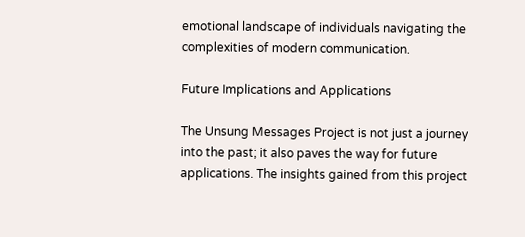emotional landscape of individuals navigating the complexities of modern communication.

Future Implications and Applications

The Unsung Messages Project is not just a journey into the past; it also paves the way for future applications. The insights gained from this project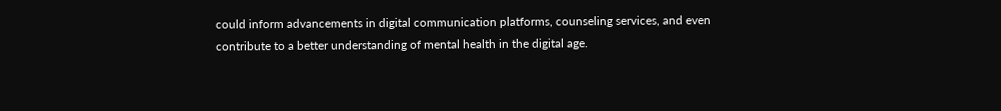could inform advancements in digital communication platforms, counseling services, and even contribute to a better understanding of mental health in the digital age.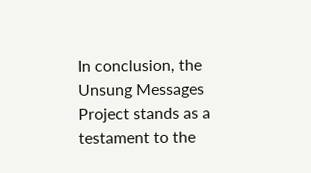In conclusion, the Unsung Messages Project stands as a testament to the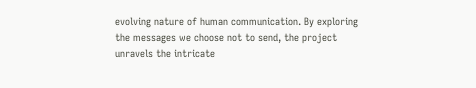evolving nature of human communication. By exploring the messages we choose not to send, the project unravels the intricate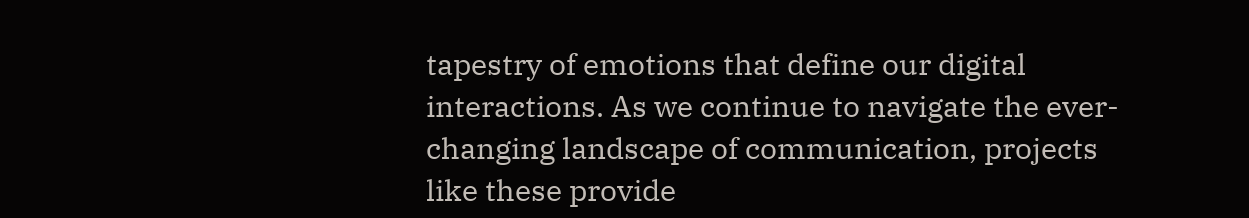tapestry of emotions that define our digital interactions. As we continue to navigate the ever-changing landscape of communication, projects like these provide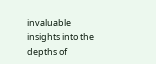invaluable insights into the depths of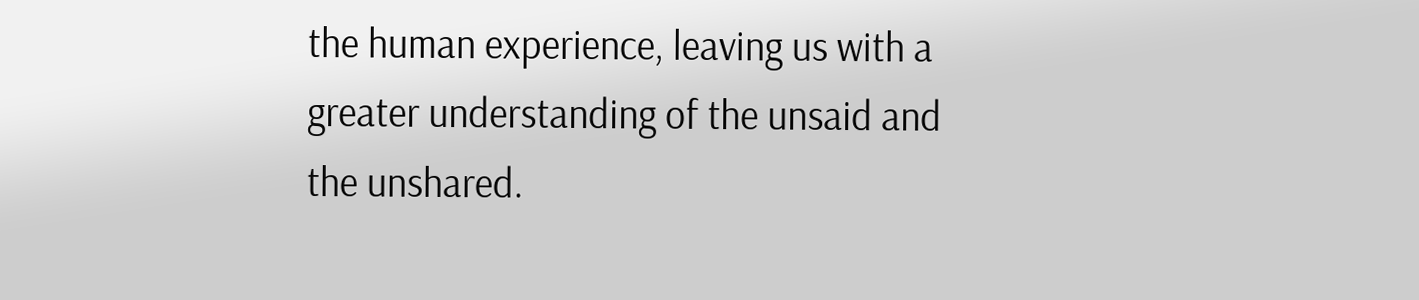the human experience, leaving us with a greater understanding of the unsaid and the unshared.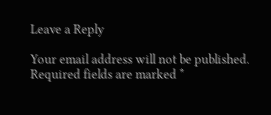Leave a Reply

Your email address will not be published. Required fields are marked *